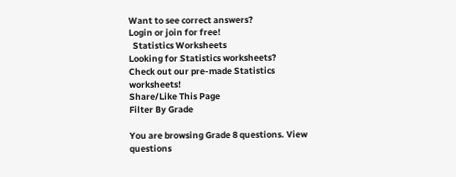Want to see correct answers?
Login or join for free!
  Statistics Worksheets
Looking for Statistics worksheets?
Check out our pre-made Statistics worksheets!
Share/Like This Page
Filter By Grade

You are browsing Grade 8 questions. View questions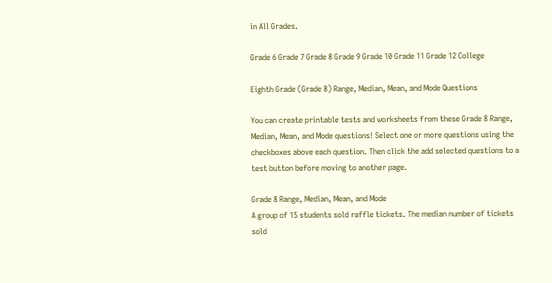in All Grades.

Grade 6 Grade 7 Grade 8 Grade 9 Grade 10 Grade 11 Grade 12 College

Eighth Grade (Grade 8) Range, Median, Mean, and Mode Questions

You can create printable tests and worksheets from these Grade 8 Range, Median, Mean, and Mode questions! Select one or more questions using the checkboxes above each question. Then click the add selected questions to a test button before moving to another page.

Grade 8 Range, Median, Mean, and Mode
A group of 15 students sold raffle tickets. The median number of tickets sold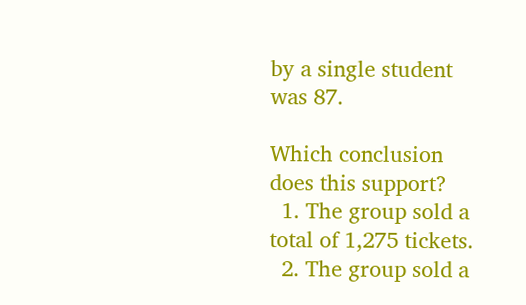by a single student was 87.

Which conclusion does this support?
  1. The group sold a total of 1,275 tickets.
  2. The group sold a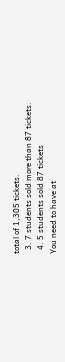total of 1,305 tickets.
  3. 7 students sold more than 87 tickets.
  4. 5 students sold 87 tickets
You need to have at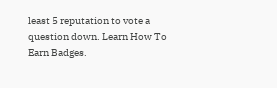least 5 reputation to vote a question down. Learn How To Earn Badges.